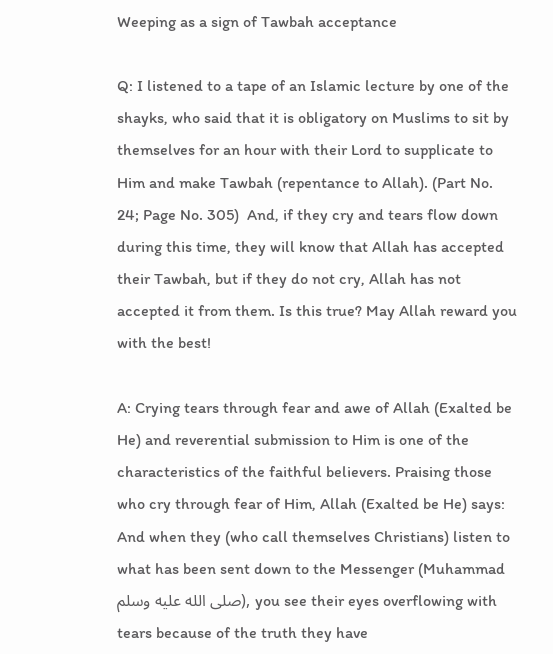Weeping as a sign of Tawbah acceptance

Q: I listened to a tape of an Islamic lecture by one of the shayks, who said that it is obligatory on Muslims to sit by themselves for an hour with their Lord to supplicate to Him and make Tawbah (repentance to Allah). (Part No. 24; Page No. 305)  And, if they cry and tears flow down during this time, they will know that Allah has accepted their Tawbah, but if they do not cry, Allah has not accepted it from them. Is this true? May Allah reward you with the best!

A: Crying tears through fear and awe of Allah (Exalted be He) and reverential submission to Him is one of the characteristics of the faithful believers. Praising those who cry through fear of Him, Allah (Exalted be He) says: And when they (who call themselves Christians) listen to what has been sent down to the Messenger (Muhammad صلى الله عليه وسلم), you see their eyes overflowing with tears because of the truth they have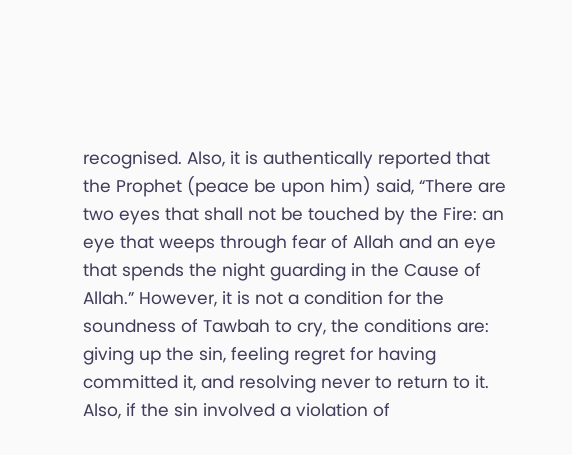recognised. Also, it is authentically reported that the Prophet (peace be upon him) said, “There are two eyes that shall not be touched by the Fire: an eye that weeps through fear of Allah and an eye that spends the night guarding in the Cause of Allah.” However, it is not a condition for the soundness of Tawbah to cry, the conditions are: giving up the sin, feeling regret for having committed it, and resolving never to return to it. Also, if the sin involved a violation of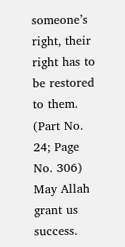someone’s right, their right has to be restored to them. (Part No. 24; Page No. 306) May Allah grant us success.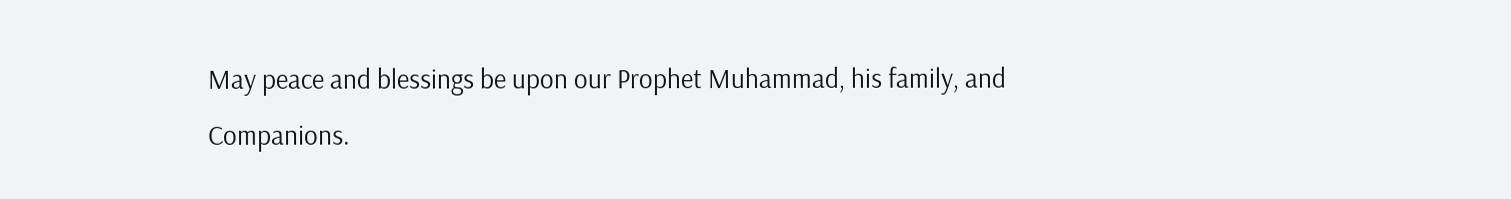May peace and blessings be upon our Prophet Muhammad, his family, and Companions.